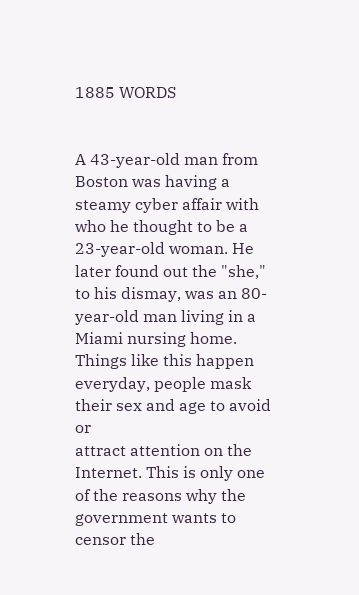1885 WORDS


A 43-year-old man from Boston was having a steamy cyber affair with who he thought to be a
23-year-old woman. He later found out the "she," to his dismay, was an 80-year-old man living in a
Miami nursing home. Things like this happen everyday, people mask their sex and age to avoid or
attract attention on the Internet. This is only one of the reasons why the government wants to
censor the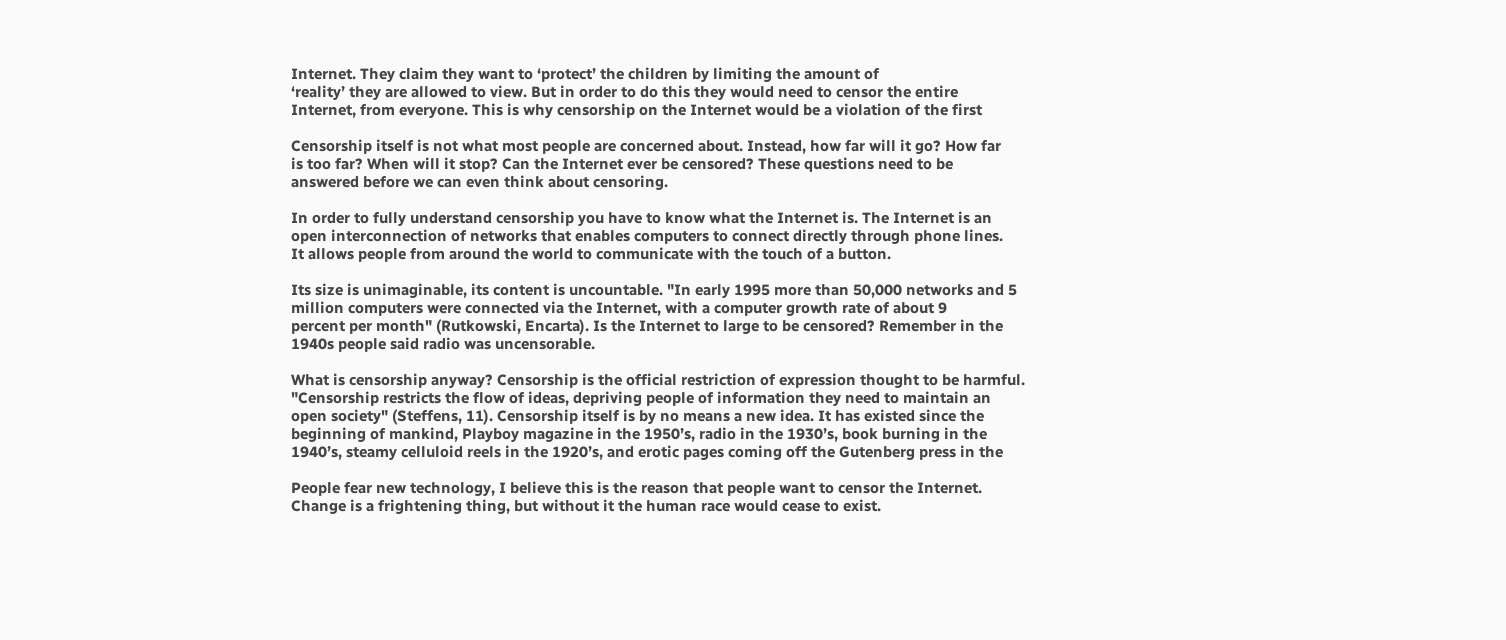Internet. They claim they want to ‘protect’ the children by limiting the amount of
‘reality’ they are allowed to view. But in order to do this they would need to censor the entire
Internet, from everyone. This is why censorship on the Internet would be a violation of the first

Censorship itself is not what most people are concerned about. Instead, how far will it go? How far
is too far? When will it stop? Can the Internet ever be censored? These questions need to be
answered before we can even think about censoring.

In order to fully understand censorship you have to know what the Internet is. The Internet is an
open interconnection of networks that enables computers to connect directly through phone lines.
It allows people from around the world to communicate with the touch of a button.

Its size is unimaginable, its content is uncountable. "In early 1995 more than 50,000 networks and 5
million computers were connected via the Internet, with a computer growth rate of about 9
percent per month" (Rutkowski, Encarta). Is the Internet to large to be censored? Remember in the
1940s people said radio was uncensorable.

What is censorship anyway? Censorship is the official restriction of expression thought to be harmful.
"Censorship restricts the flow of ideas, depriving people of information they need to maintain an
open society" (Steffens, 11). Censorship itself is by no means a new idea. It has existed since the
beginning of mankind, Playboy magazine in the 1950’s, radio in the 1930’s, book burning in the
1940’s, steamy celluloid reels in the 1920’s, and erotic pages coming off the Gutenberg press in the

People fear new technology, I believe this is the reason that people want to censor the Internet.
Change is a frightening thing, but without it the human race would cease to exist.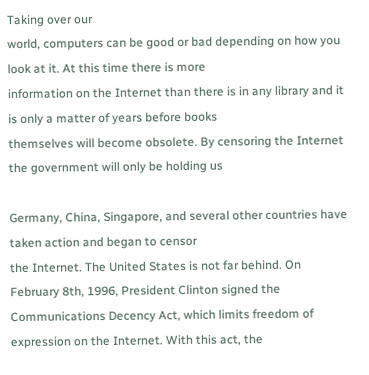Taking over our
world, computers can be good or bad depending on how you look at it. At this time there is more
information on the Internet than there is in any library and it is only a matter of years before books
themselves will become obsolete. By censoring the Internet the government will only be holding us

Germany, China, Singapore, and several other countries have taken action and began to censor
the Internet. The United States is not far behind. On February 8th, 1996, President Clinton signed the
Communications Decency Act, which limits freedom of expression on the Internet. With this act, the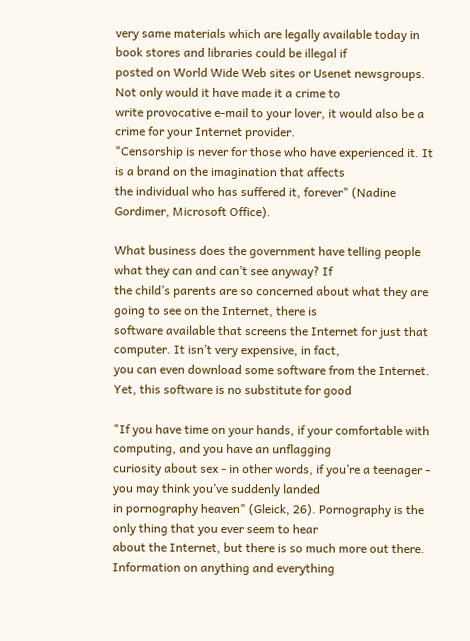very same materials which are legally available today in book stores and libraries could be illegal if
posted on World Wide Web sites or Usenet newsgroups. Not only would it have made it a crime to
write provocative e-mail to your lover, it would also be a crime for your Internet provider.
"Censorship is never for those who have experienced it. It is a brand on the imagination that affects
the individual who has suffered it, forever" (Nadine Gordimer, Microsoft Office).

What business does the government have telling people what they can and can’t see anyway? If
the child’s parents are so concerned about what they are going to see on the Internet, there is
software available that screens the Internet for just that computer. It isn’t very expensive, in fact,
you can even download some software from the Internet. Yet, this software is no substitute for good

"If you have time on your hands, if your comfortable with computing, and you have an unflagging
curiosity about sex - in other words, if you’re a teenager - you may think you’ve suddenly landed
in pornography heaven" (Gleick, 26). Pornography is the only thing that you ever seem to hear
about the Internet, but there is so much more out there. Information on anything and everything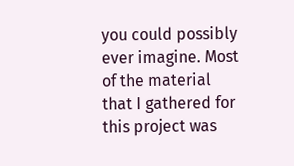you could possibly ever imagine. Most of the material that I gathered for this project was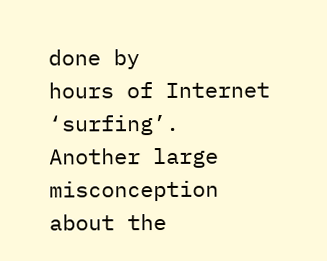done by
hours of Internet ‘surfing’. Another large misconception about the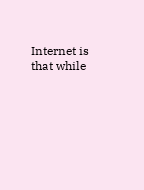Internet is that while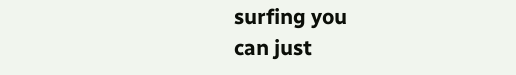surfing you
can just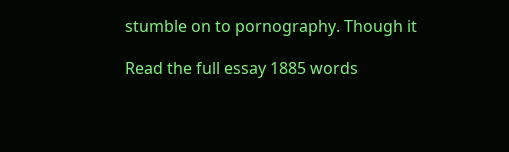stumble on to pornography. Though it

Read the full essay 1885 words